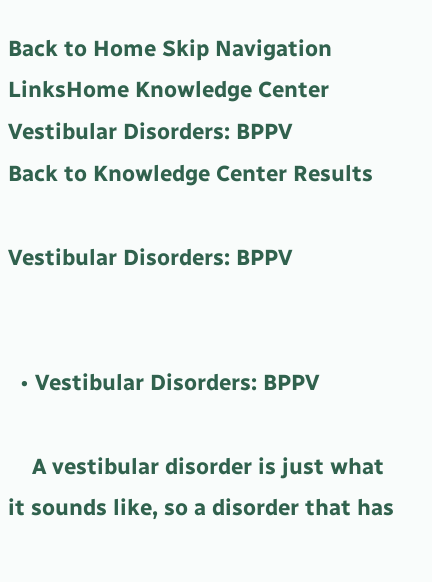Back to Home Skip Navigation LinksHome Knowledge Center Vestibular Disorders: BPPV
Back to Knowledge Center Results

Vestibular Disorders: BPPV


  • Vestibular Disorders: BPPV

    A vestibular disorder is just what it sounds like, so a disorder that has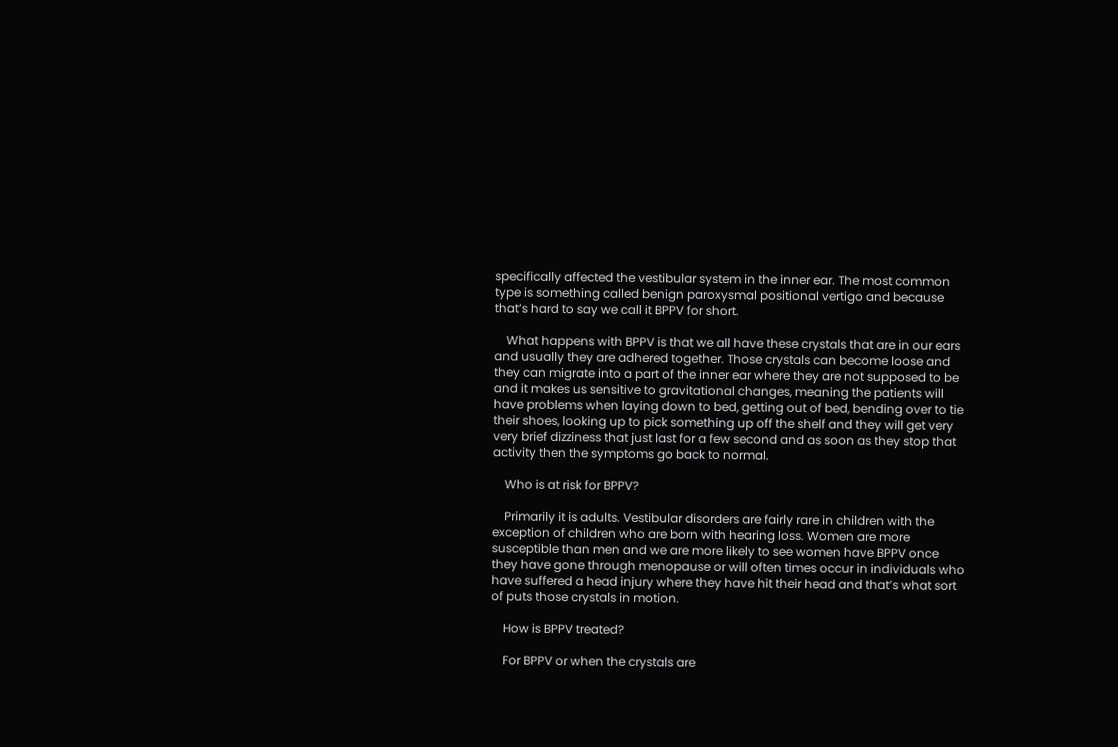specifically affected the vestibular system in the inner ear. The most common type is something called benign paroxysmal positional vertigo and because that’s hard to say we call it BPPV for short.

    What happens with BPPV is that we all have these crystals that are in our ears and usually they are adhered together. Those crystals can become loose and they can migrate into a part of the inner ear where they are not supposed to be and it makes us sensitive to gravitational changes, meaning the patients will have problems when laying down to bed, getting out of bed, bending over to tie their shoes, looking up to pick something up off the shelf and they will get very very brief dizziness that just last for a few second and as soon as they stop that activity then the symptoms go back to normal.

    Who is at risk for BPPV?

    Primarily it is adults. Vestibular disorders are fairly rare in children with the exception of children who are born with hearing loss. Women are more susceptible than men and we are more likely to see women have BPPV once they have gone through menopause or will often times occur in individuals who have suffered a head injury where they have hit their head and that’s what sort of puts those crystals in motion.

    How is BPPV treated?

    For BPPV or when the crystals are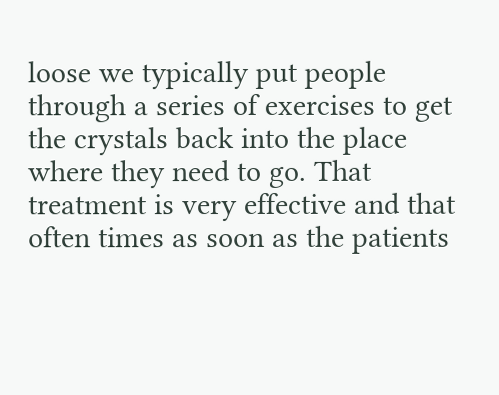loose we typically put people through a series of exercises to get the crystals back into the place where they need to go. That treatment is very effective and that often times as soon as the patients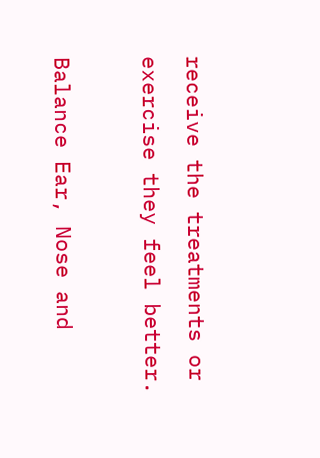receive the treatments or exercise they feel better.

Balance Ear, Nose and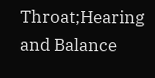Throat;Hearing and Balance